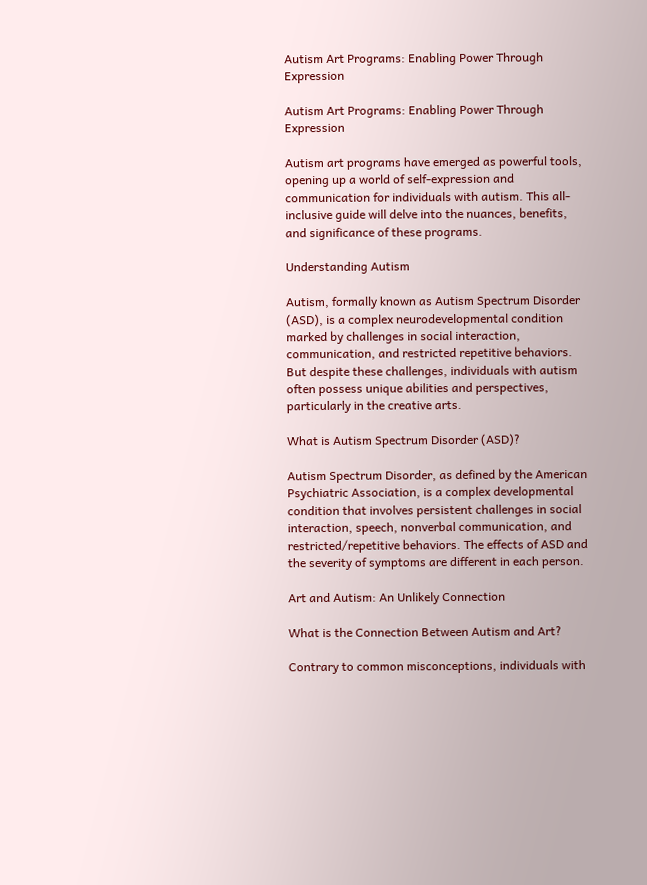Autism Art Programs: Enabling Power Through Expression

Autism Art Programs: Enabling Power Through Expression

Autism art programs have emerged as powerful tools, opening up a world of self-expression and communication for individuals with autism. This all-inclusive guide will delve into the nuances, benefits, and significance of these programs.

Understanding Autism

Autism, formally known as Autism Spectrum Disorder (ASD), is a complex neurodevelopmental condition marked by challenges in social interaction, communication, and restricted repetitive behaviors. But despite these challenges, individuals with autism often possess unique abilities and perspectives, particularly in the creative arts.

What is Autism Spectrum Disorder (ASD)?

Autism Spectrum Disorder, as defined by the American Psychiatric Association, is a complex developmental condition that involves persistent challenges in social interaction, speech, nonverbal communication, and restricted/repetitive behaviors. The effects of ASD and the severity of symptoms are different in each person.

Art and Autism: An Unlikely Connection

What is the Connection Between Autism and Art?

Contrary to common misconceptions, individuals with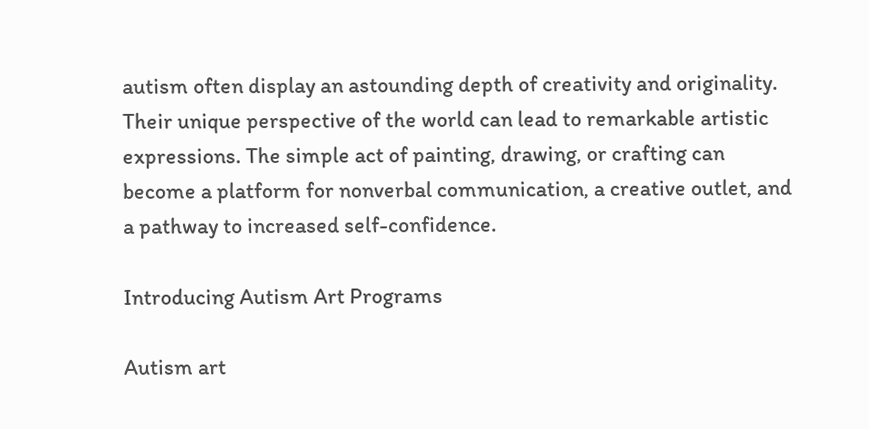autism often display an astounding depth of creativity and originality. Their unique perspective of the world can lead to remarkable artistic expressions. The simple act of painting, drawing, or crafting can become a platform for nonverbal communication, a creative outlet, and a pathway to increased self-confidence.

Introducing Autism Art Programs

Autism art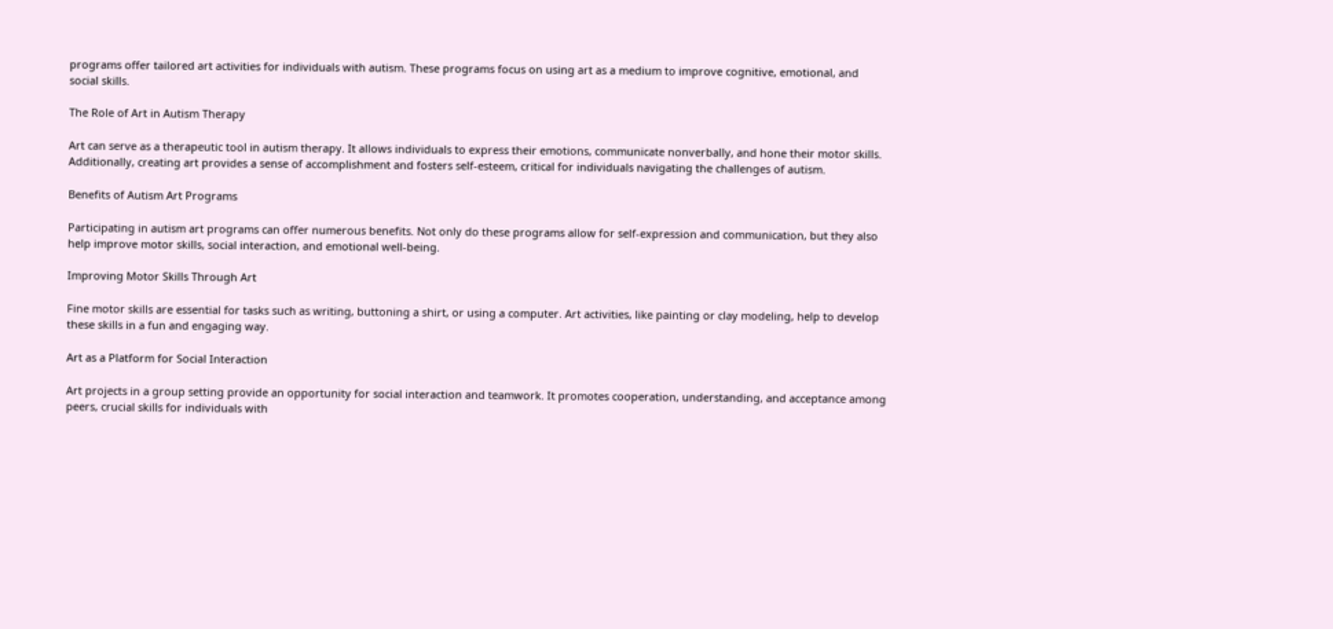programs offer tailored art activities for individuals with autism. These programs focus on using art as a medium to improve cognitive, emotional, and social skills.

The Role of Art in Autism Therapy

Art can serve as a therapeutic tool in autism therapy. It allows individuals to express their emotions, communicate nonverbally, and hone their motor skills. Additionally, creating art provides a sense of accomplishment and fosters self-esteem, critical for individuals navigating the challenges of autism.

Benefits of Autism Art Programs

Participating in autism art programs can offer numerous benefits. Not only do these programs allow for self-expression and communication, but they also help improve motor skills, social interaction, and emotional well-being.

Improving Motor Skills Through Art

Fine motor skills are essential for tasks such as writing, buttoning a shirt, or using a computer. Art activities, like painting or clay modeling, help to develop these skills in a fun and engaging way.

Art as a Platform for Social Interaction

Art projects in a group setting provide an opportunity for social interaction and teamwork. It promotes cooperation, understanding, and acceptance among peers, crucial skills for individuals with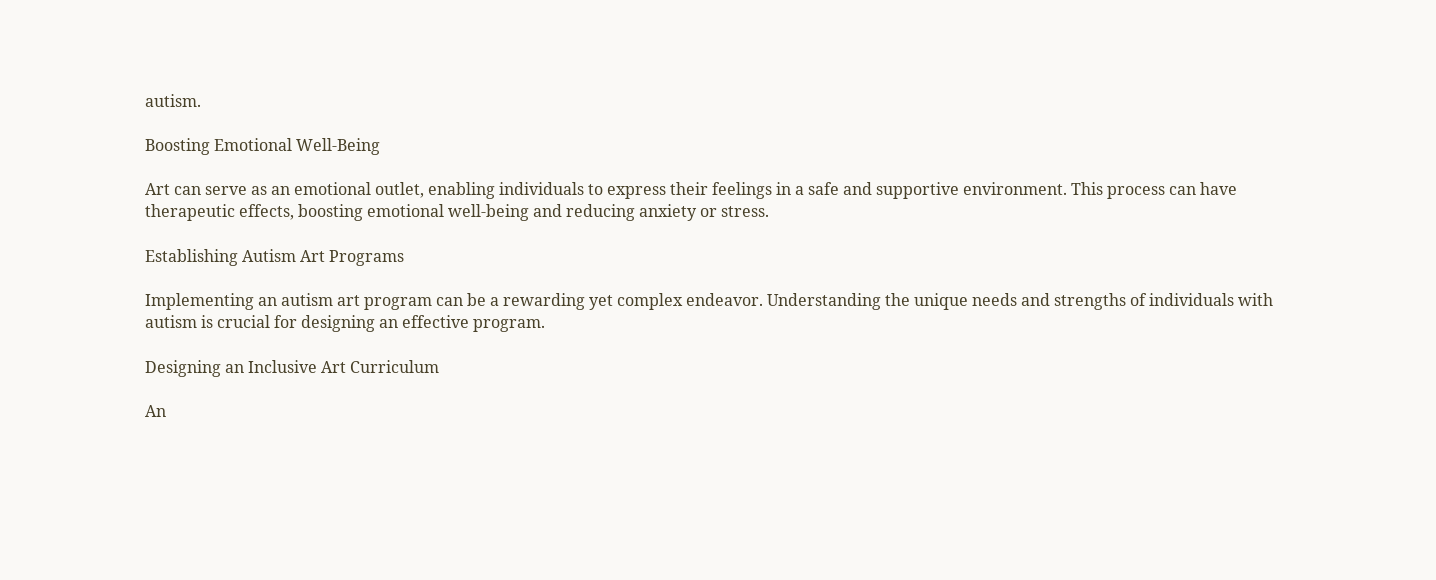autism.

Boosting Emotional Well-Being

Art can serve as an emotional outlet, enabling individuals to express their feelings in a safe and supportive environment. This process can have therapeutic effects, boosting emotional well-being and reducing anxiety or stress.

Establishing Autism Art Programs

Implementing an autism art program can be a rewarding yet complex endeavor. Understanding the unique needs and strengths of individuals with autism is crucial for designing an effective program.

Designing an Inclusive Art Curriculum

An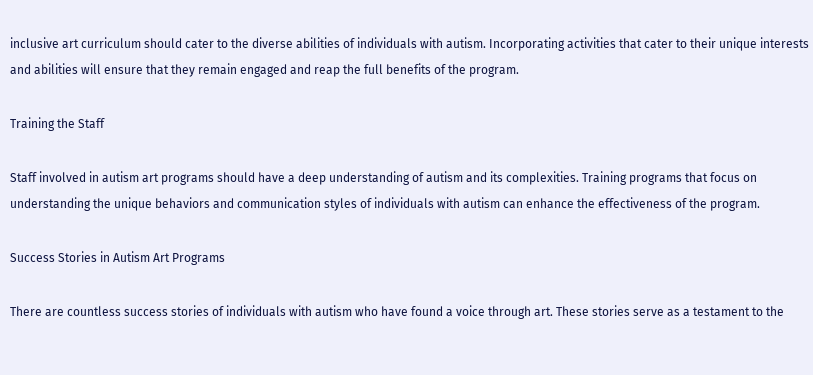inclusive art curriculum should cater to the diverse abilities of individuals with autism. Incorporating activities that cater to their unique interests and abilities will ensure that they remain engaged and reap the full benefits of the program.

Training the Staff

Staff involved in autism art programs should have a deep understanding of autism and its complexities. Training programs that focus on understanding the unique behaviors and communication styles of individuals with autism can enhance the effectiveness of the program.

Success Stories in Autism Art Programs

There are countless success stories of individuals with autism who have found a voice through art. These stories serve as a testament to the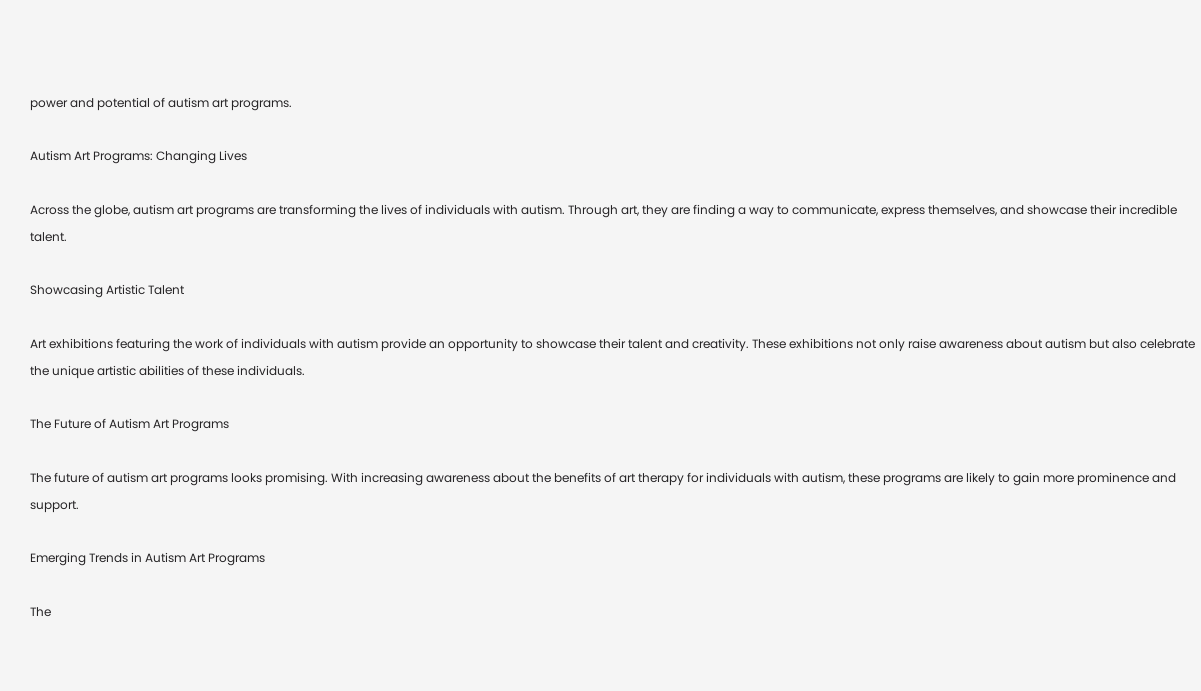power and potential of autism art programs.

Autism Art Programs: Changing Lives

Across the globe, autism art programs are transforming the lives of individuals with autism. Through art, they are finding a way to communicate, express themselves, and showcase their incredible talent.

Showcasing Artistic Talent

Art exhibitions featuring the work of individuals with autism provide an opportunity to showcase their talent and creativity. These exhibitions not only raise awareness about autism but also celebrate the unique artistic abilities of these individuals.

The Future of Autism Art Programs

The future of autism art programs looks promising. With increasing awareness about the benefits of art therapy for individuals with autism, these programs are likely to gain more prominence and support.

Emerging Trends in Autism Art Programs

The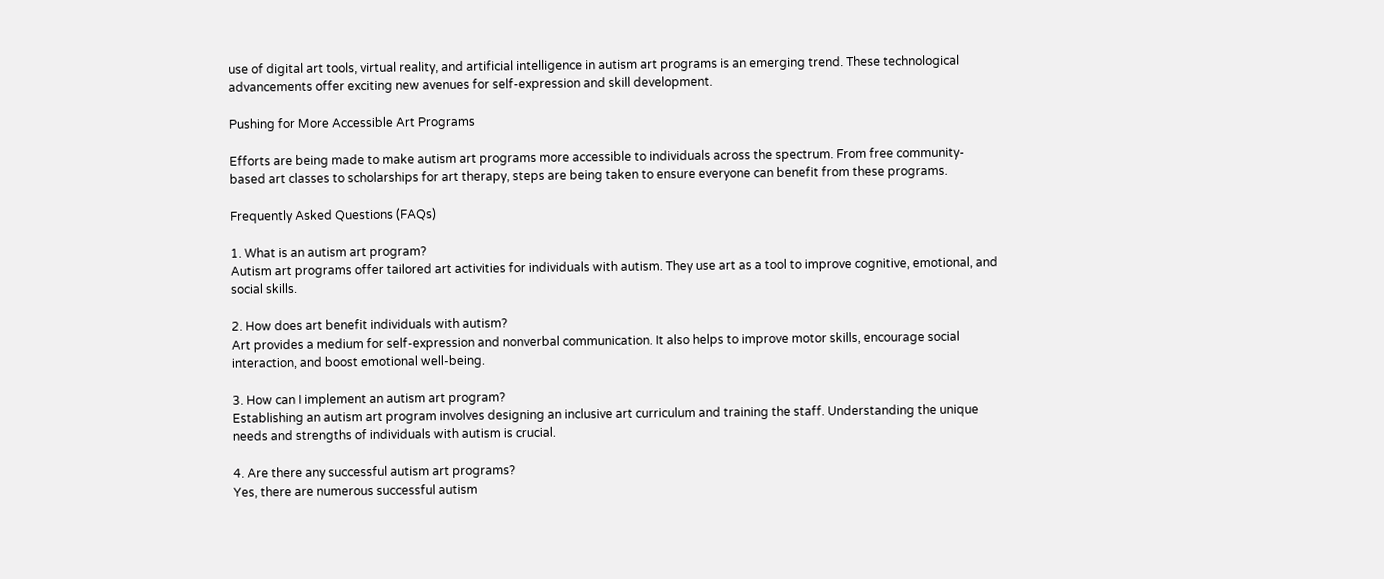use of digital art tools, virtual reality, and artificial intelligence in autism art programs is an emerging trend. These technological advancements offer exciting new avenues for self-expression and skill development.

Pushing for More Accessible Art Programs

Efforts are being made to make autism art programs more accessible to individuals across the spectrum. From free community-based art classes to scholarships for art therapy, steps are being taken to ensure everyone can benefit from these programs.

Frequently Asked Questions (FAQs)

1. What is an autism art program?
Autism art programs offer tailored art activities for individuals with autism. They use art as a tool to improve cognitive, emotional, and social skills.

2. How does art benefit individuals with autism?
Art provides a medium for self-expression and nonverbal communication. It also helps to improve motor skills, encourage social interaction, and boost emotional well-being.

3. How can I implement an autism art program?
Establishing an autism art program involves designing an inclusive art curriculum and training the staff. Understanding the unique needs and strengths of individuals with autism is crucial.

4. Are there any successful autism art programs?
Yes, there are numerous successful autism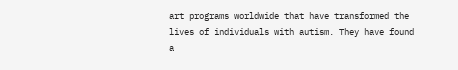art programs worldwide that have transformed the lives of individuals with autism. They have found a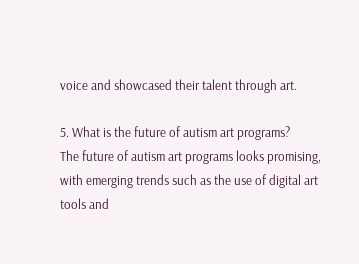voice and showcased their talent through art.

5. What is the future of autism art programs?
The future of autism art programs looks promising, with emerging trends such as the use of digital art tools and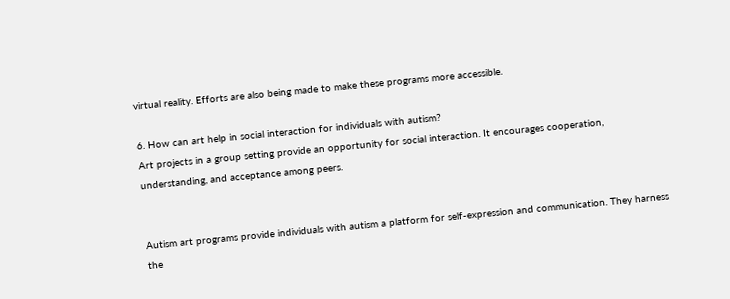virtual reality. Efforts are also being made to make these programs more accessible.

6. How can art help in social interaction for individuals with autism?
Art projects in a group setting provide an opportunity for social interaction. It encourages cooperation, understanding, and acceptance among peers.


Autism art programs provide individuals with autism a platform for self-expression and communication. They harness the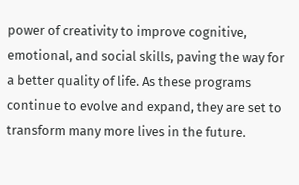power of creativity to improve cognitive, emotional, and social skills, paving the way for a better quality of life. As these programs continue to evolve and expand, they are set to transform many more lives in the future.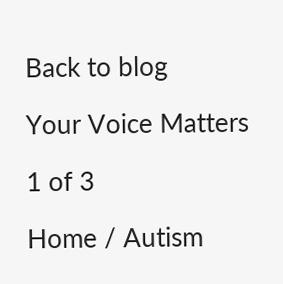Back to blog

Your Voice Matters

1 of 3

Home / Autism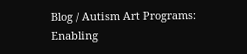Blog / Autism Art Programs: Enabling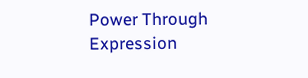Power Through Expression